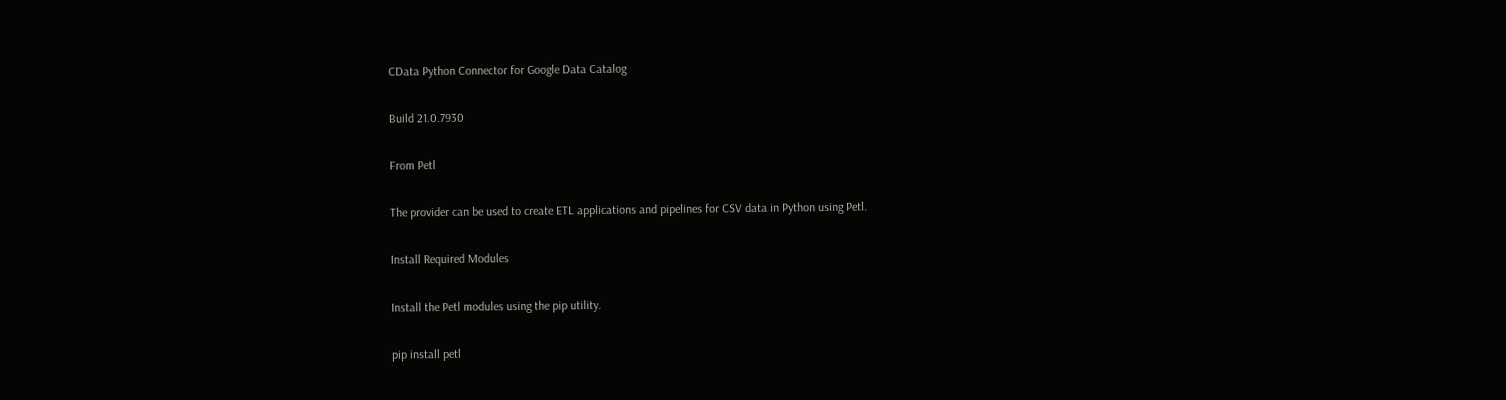CData Python Connector for Google Data Catalog

Build 21.0.7930

From Petl

The provider can be used to create ETL applications and pipelines for CSV data in Python using Petl.

Install Required Modules

Install the Petl modules using the pip utility.

pip install petl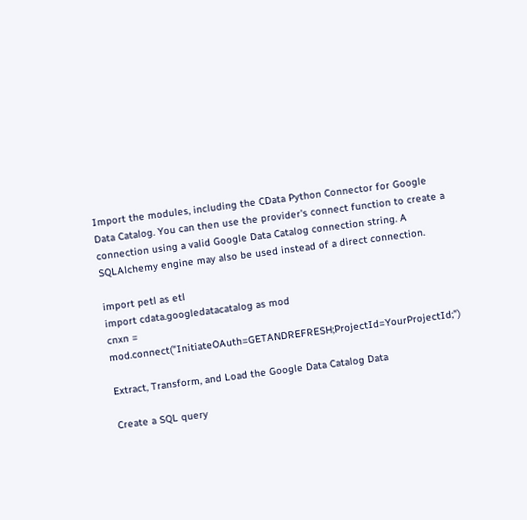Import the modules, including the CData Python Connector for Google Data Catalog. You can then use the provider's connect function to create a connection using a valid Google Data Catalog connection string. A SQLAlchemy engine may also be used instead of a direct connection.

import petl as etl
import cdata.googledatacatalog as mod
cnxn = mod.connect("InitiateOAuth=GETANDREFRESH;ProjectId=YourProjectId;")

Extract, Transform, and Load the Google Data Catalog Data

Create a SQL query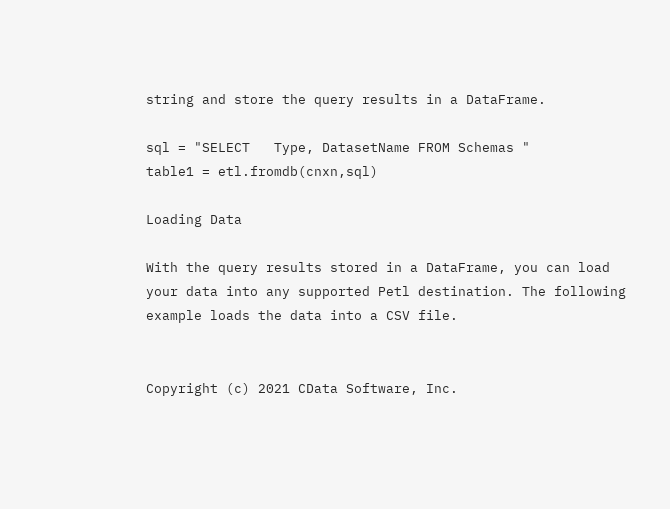string and store the query results in a DataFrame.

sql = "SELECT   Type, DatasetName FROM Schemas "
table1 = etl.fromdb(cnxn,sql)

Loading Data

With the query results stored in a DataFrame, you can load your data into any supported Petl destination. The following example loads the data into a CSV file.


Copyright (c) 2021 CData Software, Inc.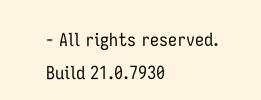- All rights reserved.
Build 21.0.7930